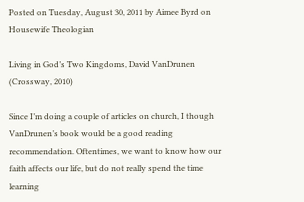Posted on Tuesday, August 30, 2011 by Aimee Byrd on Housewife Theologian

Living in God’s Two Kingdoms, David VanDrunen (Crossway, 2010)

Since I’m doing a couple of articles on church, I though VanDrunen’s book would be a good reading recommendation. Oftentimes, we want to know how our faith affects our life, but do not really spend the time learning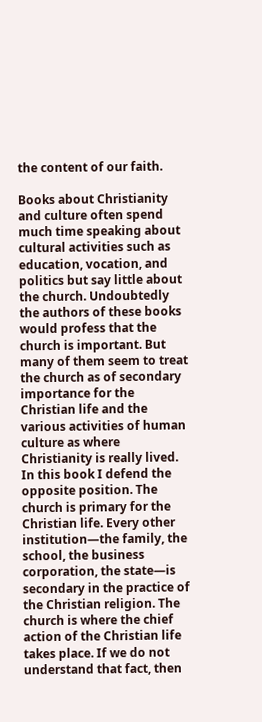the content of our faith.

Books about Christianity and culture often spend much time speaking about cultural activities such as education, vocation, and politics but say little about the church. Undoubtedly the authors of these books would profess that the church is important. But many of them seem to treat the church as of secondary importance for the Christian life and the various activities of human culture as where Christianity is really lived. In this book I defend the opposite position. The church is primary for the Christian life. Every other institution—the family, the school, the business corporation, the state—is secondary in the practice of the Christian religion. The church is where the chief action of the Christian life takes place. If we do not understand that fact, then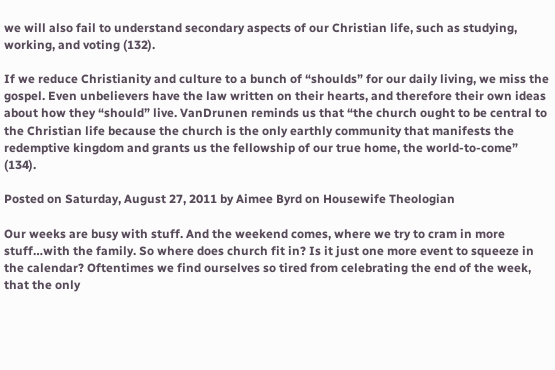we will also fail to understand secondary aspects of our Christian life, such as studying, working, and voting (132).

If we reduce Christianity and culture to a bunch of “shoulds” for our daily living, we miss the gospel. Even unbelievers have the law written on their hearts, and therefore their own ideas about how they “should” live. VanDrunen reminds us that “the church ought to be central to the Christian life because the church is the only earthly community that manifests the redemptive kingdom and grants us the fellowship of our true home, the world-to-come” (134).

Posted on Saturday, August 27, 2011 by Aimee Byrd on Housewife Theologian

Our weeks are busy with stuff. And the weekend comes, where we try to cram in more stuff…with the family. So where does church fit in? Is it just one more event to squeeze in the calendar? Oftentimes we find ourselves so tired from celebrating the end of the week, that the only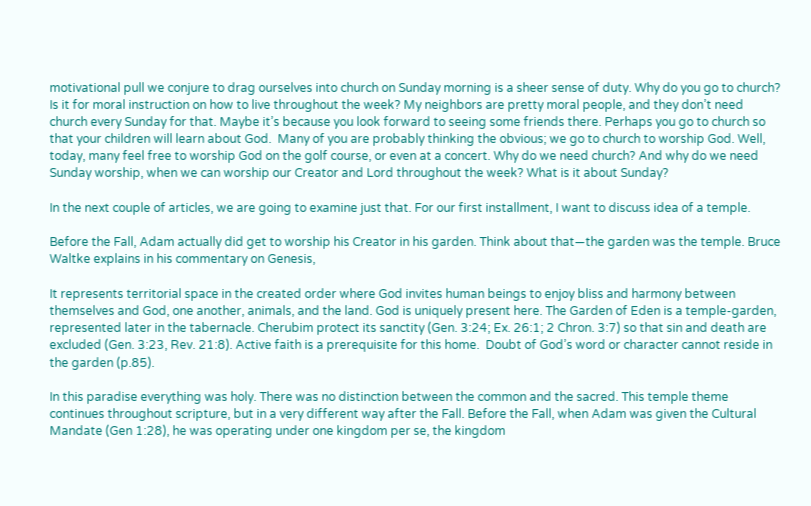motivational pull we conjure to drag ourselves into church on Sunday morning is a sheer sense of duty. Why do you go to church? Is it for moral instruction on how to live throughout the week? My neighbors are pretty moral people, and they don’t need church every Sunday for that. Maybe it’s because you look forward to seeing some friends there. Perhaps you go to church so that your children will learn about God.  Many of you are probably thinking the obvious; we go to church to worship God. Well, today, many feel free to worship God on the golf course, or even at a concert. Why do we need church? And why do we need Sunday worship, when we can worship our Creator and Lord throughout the week? What is it about Sunday?

In the next couple of articles, we are going to examine just that. For our first installment, I want to discuss idea of a temple.

Before the Fall, Adam actually did get to worship his Creator in his garden. Think about that—the garden was the temple. Bruce Waltke explains in his commentary on Genesis,

It represents territorial space in the created order where God invites human beings to enjoy bliss and harmony between themselves and God, one another, animals, and the land. God is uniquely present here. The Garden of Eden is a temple-garden, represented later in the tabernacle. Cherubim protect its sanctity (Gen. 3:24; Ex. 26:1; 2 Chron. 3:7) so that sin and death are excluded (Gen. 3:23, Rev. 21:8). Active faith is a prerequisite for this home.  Doubt of God’s word or character cannot reside in the garden (p.85).

In this paradise everything was holy. There was no distinction between the common and the sacred. This temple theme continues throughout scripture, but in a very different way after the Fall. Before the Fall, when Adam was given the Cultural Mandate (Gen 1:28), he was operating under one kingdom per se, the kingdom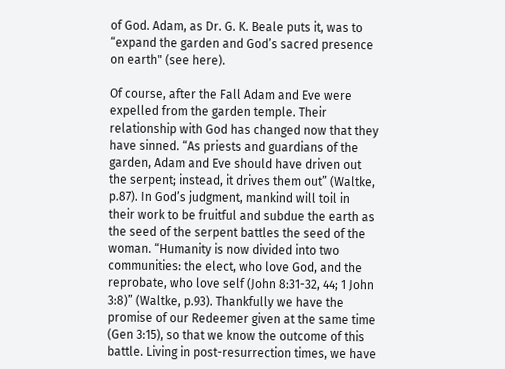of God. Adam, as Dr. G. K. Beale puts it, was to “expand the garden and God’s sacred presence on earth" (see here).

Of course, after the Fall Adam and Eve were expelled from the garden temple. Their relationship with God has changed now that they have sinned. “As priests and guardians of the garden, Adam and Eve should have driven out the serpent; instead, it drives them out” (Waltke, p.87). In God’s judgment, mankind will toil in their work to be fruitful and subdue the earth as the seed of the serpent battles the seed of the woman. “Humanity is now divided into two communities: the elect, who love God, and the reprobate, who love self (John 8:31-32, 44; 1 John 3:8)” (Waltke, p.93). Thankfully we have the promise of our Redeemer given at the same time (Gen 3:15), so that we know the outcome of this battle. Living in post-resurrection times, we have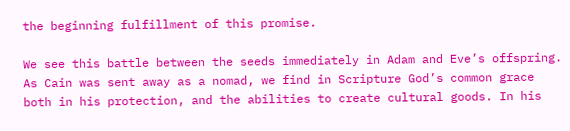the beginning fulfillment of this promise.

We see this battle between the seeds immediately in Adam and Eve’s offspring. As Cain was sent away as a nomad, we find in Scripture God’s common grace both in his protection, and the abilities to create cultural goods. In his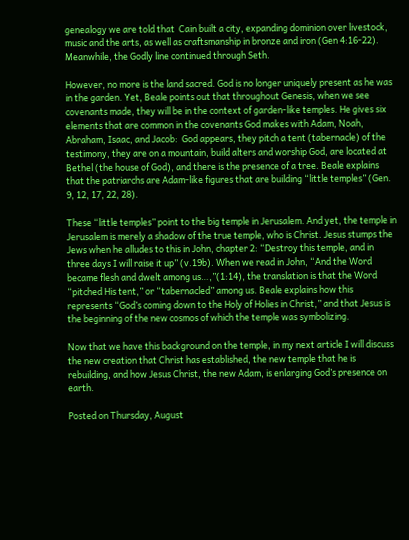genealogy we are told that  Cain built a city, expanding dominion over livestock, music and the arts, as well as craftsmanship in bronze and iron (Gen 4:16-22). Meanwhile, the Godly line continued through Seth.

However, no more is the land sacred. God is no longer uniquely present as he was in the garden. Yet, Beale points out that throughout Genesis, when we see covenants made, they will be in the context of garden-like temples. He gives six elements that are common in the covenants God makes with Adam, Noah, Abraham, Isaac, and Jacob:  God appears, they pitch a tent (tabernacle) of the testimony, they are on a mountain, build alters and worship God, are located at Bethel (the house of God), and there is the presence of a tree. Beale explains that the patriarchs are Adam-like figures that are building “little temples” (Gen. 9, 12, 17, 22, 28).

These “little temples” point to the big temple in Jerusalem. And yet, the temple in Jerusalem is merely a shadow of the true temple, who is Christ. Jesus stumps the Jews when he alludes to this in John, chapter 2: “Destroy this temple, and in three days I will raise it up” (v.19b). When we read in John, “And the Word became flesh and dwelt among us…,”(1:14), the translation is that the Word “pitched His tent,” or “tabernacled” among us. Beale explains how this represents “God’s coming down to the Holy of Holies in Christ,” and that Jesus is the beginning of the new cosmos of which the temple was symbolizing.

Now that we have this background on the temple, in my next article I will discuss the new creation that Christ has established, the new temple that he is rebuilding, and how Jesus Christ, the new Adam, is enlarging God’s presence on earth.

Posted on Thursday, August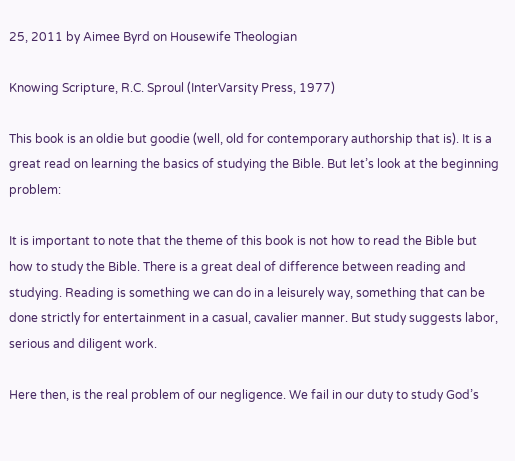25, 2011 by Aimee Byrd on Housewife Theologian

Knowing Scripture, R.C. Sproul (InterVarsity Press, 1977)

This book is an oldie but goodie (well, old for contemporary authorship that is). It is a great read on learning the basics of studying the Bible. But let’s look at the beginning problem:

It is important to note that the theme of this book is not how to read the Bible but how to study the Bible. There is a great deal of difference between reading and studying. Reading is something we can do in a leisurely way, something that can be done strictly for entertainment in a casual, cavalier manner. But study suggests labor, serious and diligent work.

Here then, is the real problem of our negligence. We fail in our duty to study God’s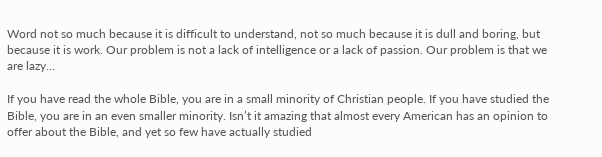Word not so much because it is difficult to understand, not so much because it is dull and boring, but because it is work. Our problem is not a lack of intelligence or a lack of passion. Our problem is that we are lazy…

If you have read the whole Bible, you are in a small minority of Christian people. If you have studied the Bible, you are in an even smaller minority. Isn’t it amazing that almost every American has an opinion to offer about the Bible, and yet so few have actually studied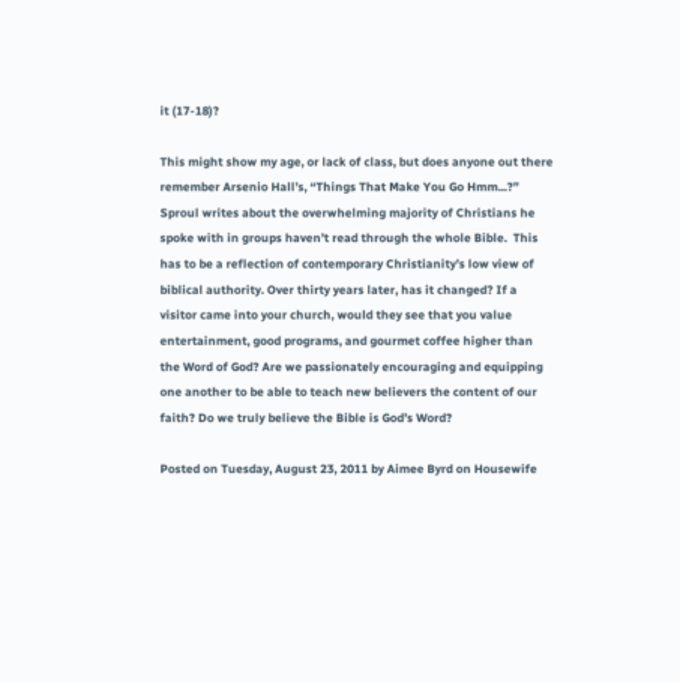it (17-18)?

This might show my age, or lack of class, but does anyone out there remember Arsenio Hall’s, “Things That Make You Go Hmm...?” Sproul writes about the overwhelming majority of Christians he spoke with in groups haven’t read through the whole Bible.  This has to be a reflection of contemporary Christianity’s low view of biblical authority. Over thirty years later, has it changed? If a visitor came into your church, would they see that you value entertainment, good programs, and gourmet coffee higher than the Word of God? Are we passionately encouraging and equipping one another to be able to teach new believers the content of our faith? Do we truly believe the Bible is God’s Word?

Posted on Tuesday, August 23, 2011 by Aimee Byrd on Housewife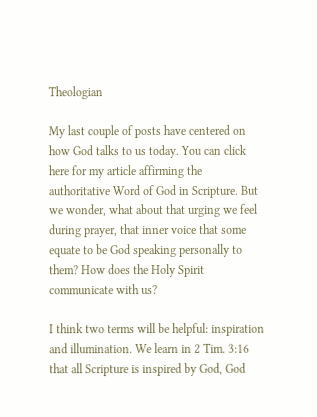Theologian

My last couple of posts have centered on how God talks to us today. You can click here for my article affirming the authoritative Word of God in Scripture. But we wonder, what about that urging we feel during prayer, that inner voice that some equate to be God speaking personally to them? How does the Holy Spirit communicate with us?

I think two terms will be helpful: inspiration and illumination. We learn in 2 Tim. 3:16 that all Scripture is inspired by God, God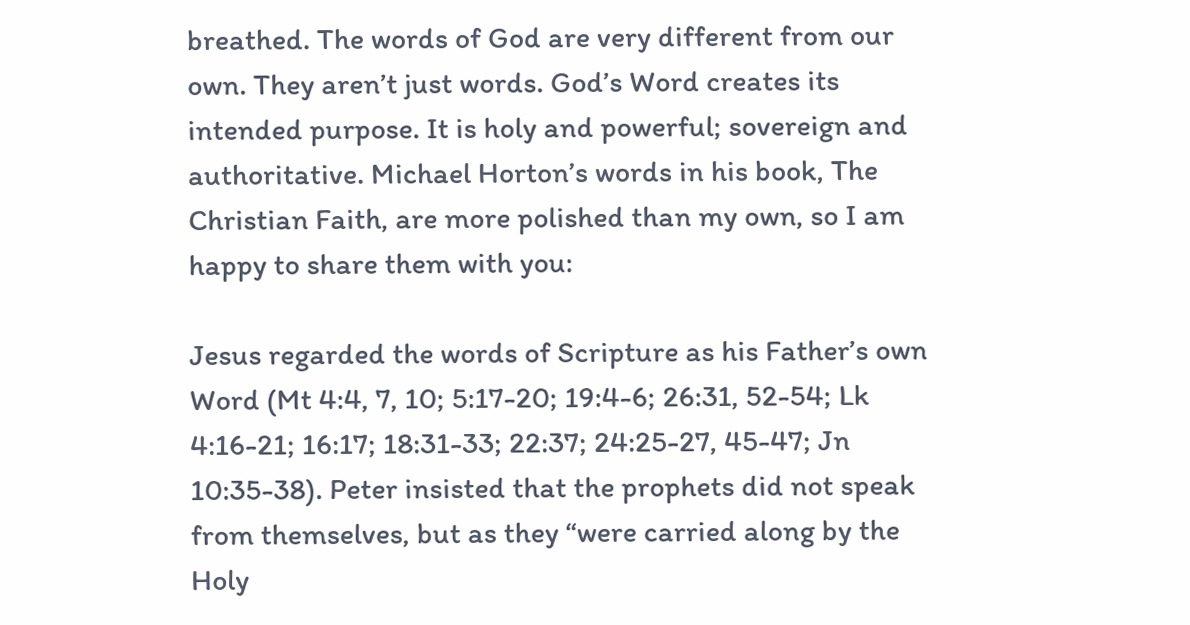breathed. The words of God are very different from our own. They aren’t just words. God’s Word creates its intended purpose. It is holy and powerful; sovereign and authoritative. Michael Horton’s words in his book, The Christian Faith, are more polished than my own, so I am happy to share them with you:

Jesus regarded the words of Scripture as his Father’s own Word (Mt 4:4, 7, 10; 5:17-20; 19:4-6; 26:31, 52-54; Lk 4:16-21; 16:17; 18:31-33; 22:37; 24:25-27, 45-47; Jn 10:35-38). Peter insisted that the prophets did not speak from themselves, but as they “were carried along by the Holy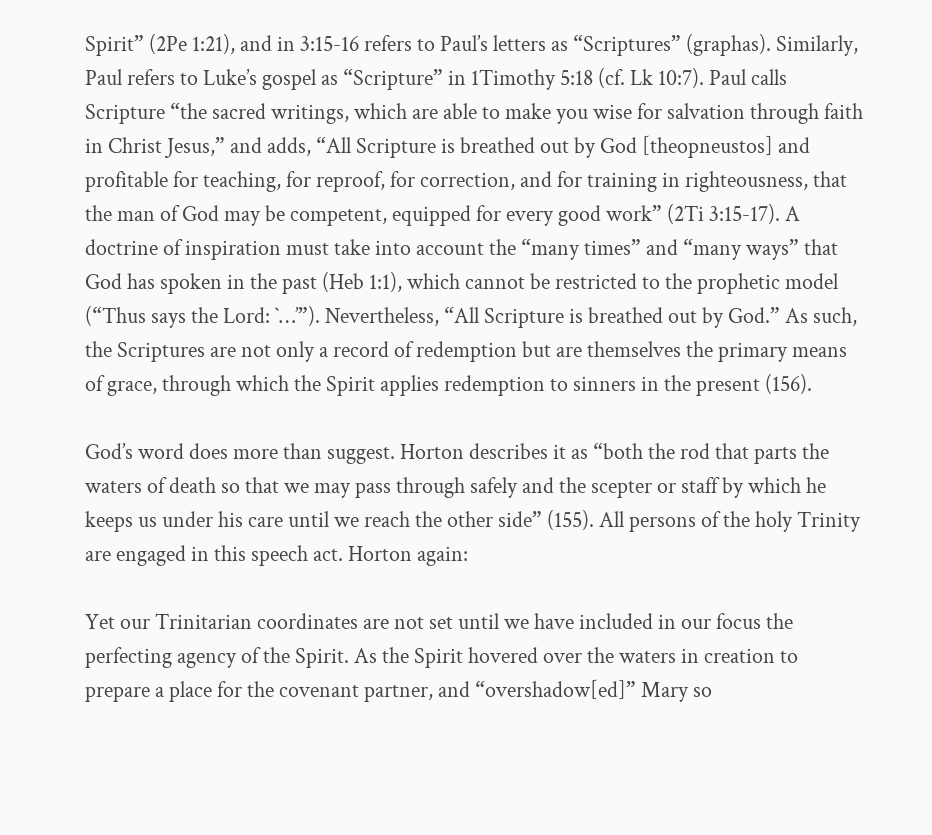Spirit” (2Pe 1:21), and in 3:15-16 refers to Paul’s letters as “Scriptures” (graphas). Similarly, Paul refers to Luke’s gospel as “Scripture” in 1Timothy 5:18 (cf. Lk 10:7). Paul calls Scripture “the sacred writings, which are able to make you wise for salvation through faith in Christ Jesus,” and adds, “All Scripture is breathed out by God [theopneustos] and profitable for teaching, for reproof, for correction, and for training in righteousness, that the man of God may be competent, equipped for every good work” (2Ti 3:15-17). A doctrine of inspiration must take into account the “many times” and “many ways” that God has spoken in the past (Heb 1:1), which cannot be restricted to the prophetic model (“Thus says the Lord: `…’”). Nevertheless, “All Scripture is breathed out by God.” As such, the Scriptures are not only a record of redemption but are themselves the primary means of grace, through which the Spirit applies redemption to sinners in the present (156).

God’s word does more than suggest. Horton describes it as “both the rod that parts the waters of death so that we may pass through safely and the scepter or staff by which he keeps us under his care until we reach the other side” (155). All persons of the holy Trinity are engaged in this speech act. Horton again:

Yet our Trinitarian coordinates are not set until we have included in our focus the perfecting agency of the Spirit. As the Spirit hovered over the waters in creation to prepare a place for the covenant partner, and “overshadow[ed]” Mary so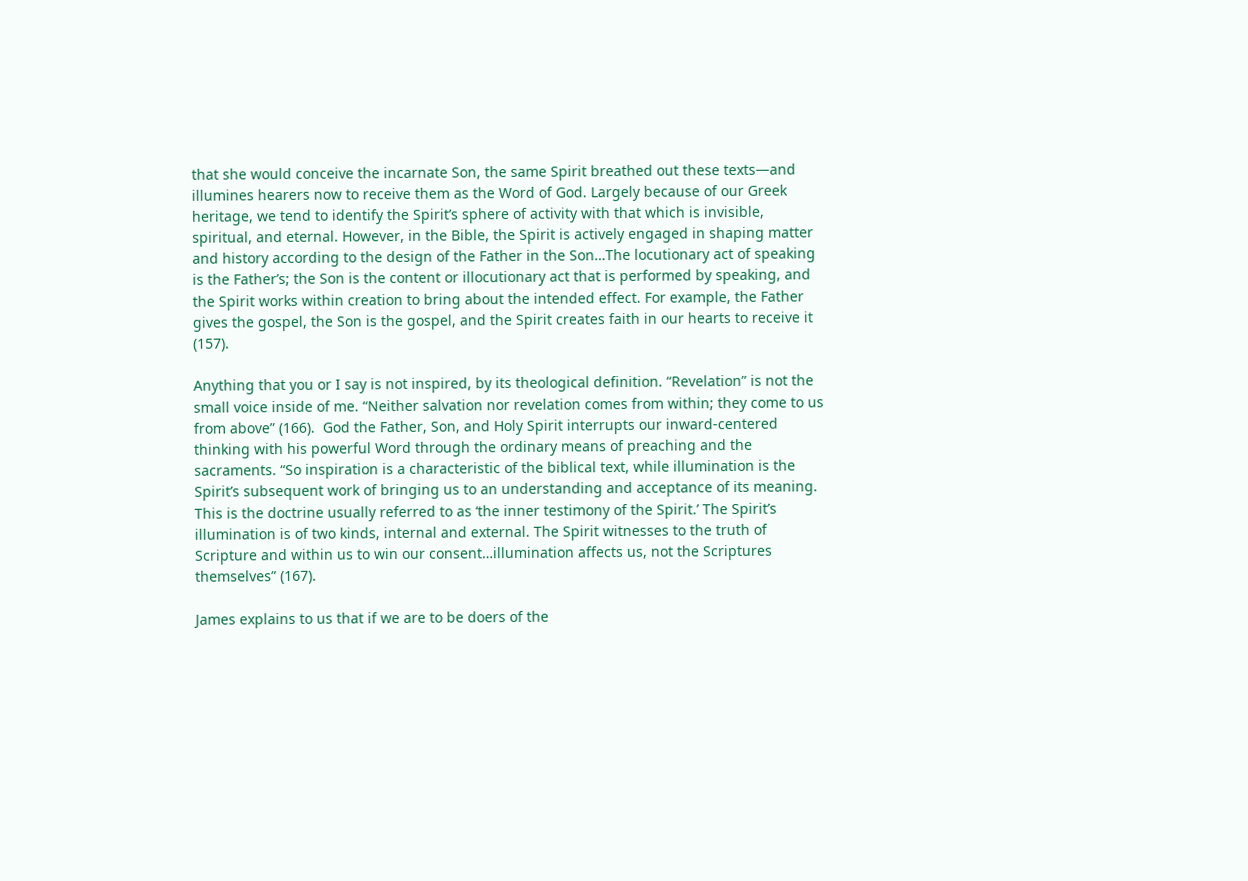that she would conceive the incarnate Son, the same Spirit breathed out these texts—and illumines hearers now to receive them as the Word of God. Largely because of our Greek heritage, we tend to identify the Spirit’s sphere of activity with that which is invisible, spiritual, and eternal. However, in the Bible, the Spirit is actively engaged in shaping matter and history according to the design of the Father in the Son…The locutionary act of speaking is the Father’s; the Son is the content or illocutionary act that is performed by speaking, and the Spirit works within creation to bring about the intended effect. For example, the Father gives the gospel, the Son is the gospel, and the Spirit creates faith in our hearts to receive it (157).

Anything that you or I say is not inspired, by its theological definition. “Revelation” is not the small voice inside of me. “Neither salvation nor revelation comes from within; they come to us from above” (166).  God the Father, Son, and Holy Spirit interrupts our inward-centered thinking with his powerful Word through the ordinary means of preaching and the sacraments. “So inspiration is a characteristic of the biblical text, while illumination is the Spirit’s subsequent work of bringing us to an understanding and acceptance of its meaning. This is the doctrine usually referred to as ‘the inner testimony of the Spirit.’ The Spirit’s illumination is of two kinds, internal and external. The Spirit witnesses to the truth of Scripture and within us to win our consent…illumination affects us, not the Scriptures themselves” (167).

James explains to us that if we are to be doers of the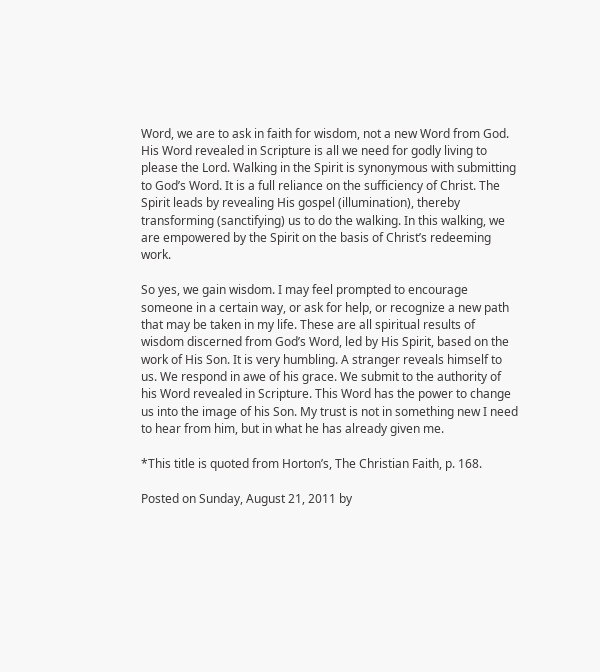Word, we are to ask in faith for wisdom, not a new Word from God. His Word revealed in Scripture is all we need for godly living to please the Lord. Walking in the Spirit is synonymous with submitting to God’s Word. It is a full reliance on the sufficiency of Christ. The Spirit leads by revealing His gospel (illumination), thereby transforming (sanctifying) us to do the walking. In this walking, we are empowered by the Spirit on the basis of Christ’s redeeming work.

So yes, we gain wisdom. I may feel prompted to encourage someone in a certain way, or ask for help, or recognize a new path that may be taken in my life. These are all spiritual results of wisdom discerned from God’s Word, led by His Spirit, based on the work of His Son. It is very humbling. A stranger reveals himself to us. We respond in awe of his grace. We submit to the authority of his Word revealed in Scripture. This Word has the power to change us into the image of his Son. My trust is not in something new I need to hear from him, but in what he has already given me.

*This title is quoted from Horton’s, The Christian Faith, p. 168.

Posted on Sunday, August 21, 2011 by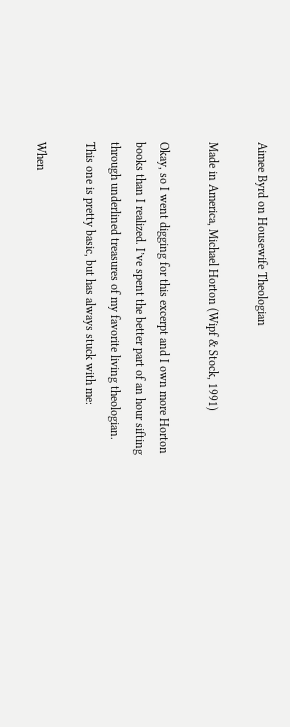Aimee Byrd on Housewife Theologian

Made in America, Michael Horton (Wipf & Stock, 1991)

Okay, so I went digging for this excerpt and I own more Horton books than I realized. I’ve spent the better part of an hour sifting through underlined treasures of my favorite living theologian.  This one is pretty basic, but has always stuck with me:

When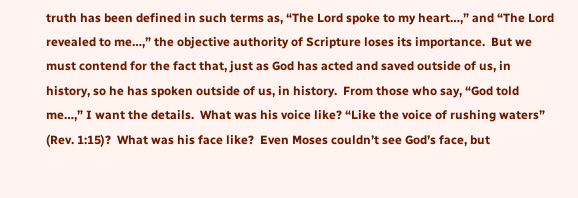truth has been defined in such terms as, “The Lord spoke to my heart…,” and “The Lord revealed to me…,” the objective authority of Scripture loses its importance.  But we must contend for the fact that, just as God has acted and saved outside of us, in history, so he has spoken outside of us, in history.  From those who say, “God told me…,” I want the details.  What was his voice like? “Like the voice of rushing waters” (Rev. 1:15)?  What was his face like?  Even Moses couldn’t see God’s face, but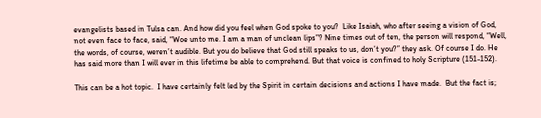evangelists based in Tulsa can. And how did you feel when God spoke to you?  Like Isaiah, who after seeing a vision of God, not even face to face, said, “Woe unto me. I am a man of unclean lips”? Nine times out of ten, the person will respond, “Well, the words, of course, weren’t audible. But you do believe that God still speaks to us, don’t you?” they ask. Of course I do. He has said more than I will ever in this lifetime be able to comprehend. But that voice is confined to holy Scripture (151-152).

This can be a hot topic.  I have certainly felt led by the Spirit in certain decisions and actions I have made.  But the fact is;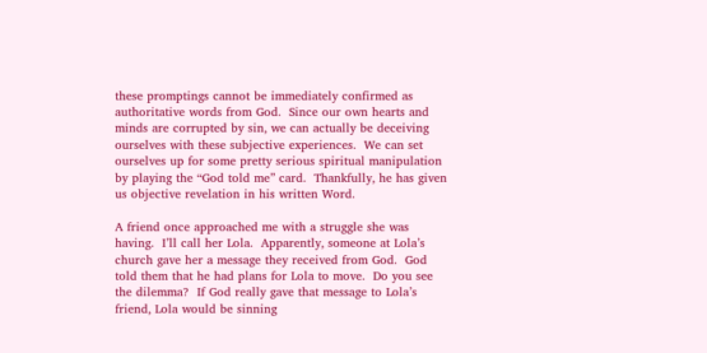these promptings cannot be immediately confirmed as authoritative words from God.  Since our own hearts and minds are corrupted by sin, we can actually be deceiving ourselves with these subjective experiences.  We can set ourselves up for some pretty serious spiritual manipulation by playing the “God told me” card.  Thankfully, he has given us objective revelation in his written Word.

A friend once approached me with a struggle she was having.  I’ll call her Lola.  Apparently, someone at Lola’s church gave her a message they received from God.  God told them that he had plans for Lola to move.  Do you see the dilemma?  If God really gave that message to Lola’s friend, Lola would be sinning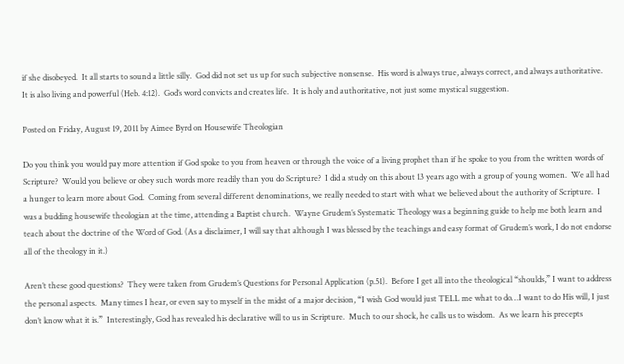if she disobeyed.  It all starts to sound a little silly.  God did not set us up for such subjective nonsense.  His word is always true, always correct, and always authoritative.  It is also living and powerful (Heb. 4:12).  God’s word convicts and creates life.  It is holy and authoritative, not just some mystical suggestion.

Posted on Friday, August 19, 2011 by Aimee Byrd on Housewife Theologian

Do you think you would pay more attention if God spoke to you from heaven or through the voice of a living prophet than if he spoke to you from the written words of Scripture?  Would you believe or obey such words more readily than you do Scripture?  I did a study on this about 13 years ago with a group of young women.  We all had a hunger to learn more about God.  Coming from several different denominations, we really needed to start with what we believed about the authority of Scripture.  I was a budding housewife theologian at the time, attending a Baptist church.  Wayne Grudem’s Systematic Theology was a beginning guide to help me both learn and teach about the doctrine of the Word of God. (As a disclaimer, I will say that although I was blessed by the teachings and easy format of Grudem’s work, I do not endorse all of the theology in it.)

Aren’t these good questions?  They were taken from Grudem’s Questions for Personal Application (p.51).  Before I get all into the theological “shoulds,” I want to address the personal aspects.  Many times I hear, or even say to myself in the midst of a major decision, “I wish God would just TELL me what to do…I want to do His will, I just don’t know what it is.”  Interestingly, God has revealed his declarative will to us in Scripture.  Much to our shock, he calls us to wisdom.  As we learn his precepts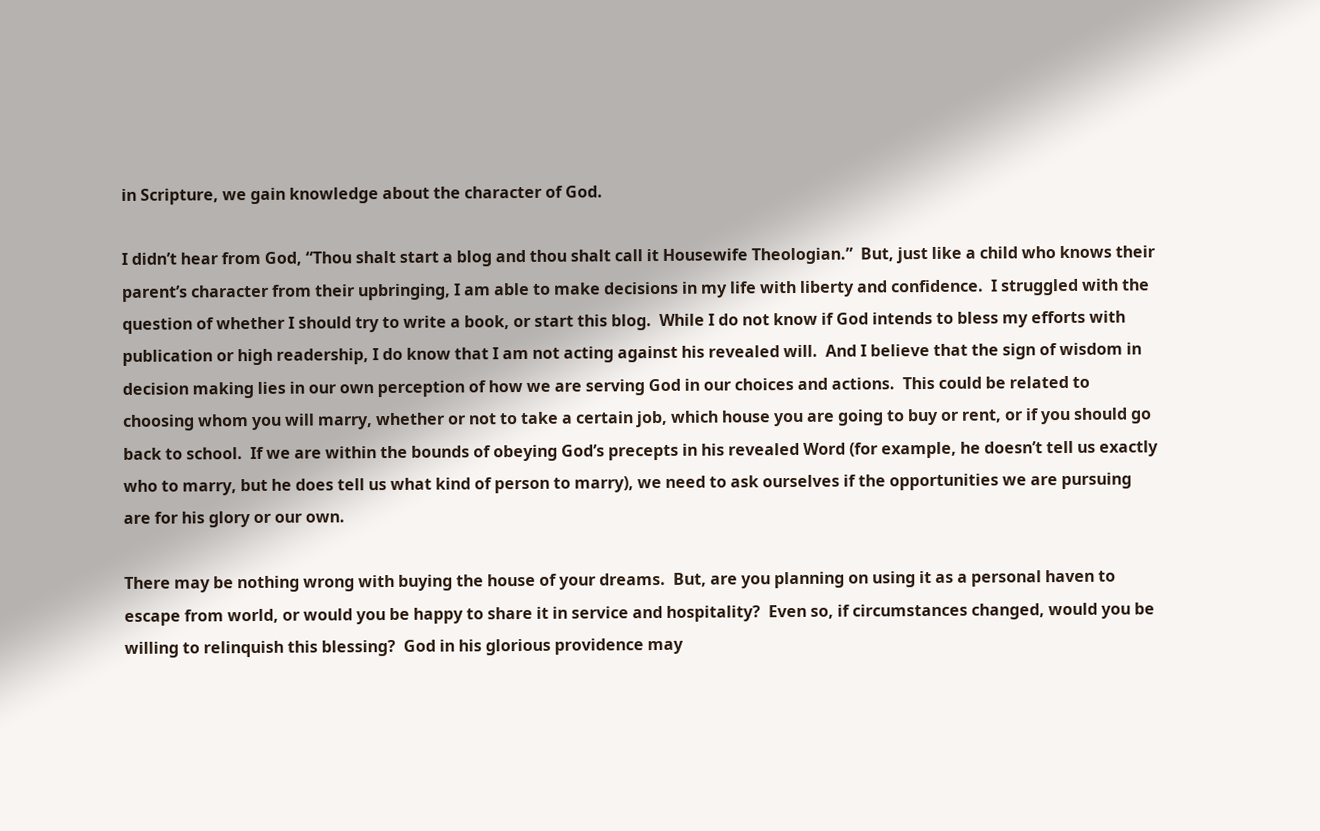in Scripture, we gain knowledge about the character of God.

I didn’t hear from God, “Thou shalt start a blog and thou shalt call it Housewife Theologian.”  But, just like a child who knows their parent’s character from their upbringing, I am able to make decisions in my life with liberty and confidence.  I struggled with the question of whether I should try to write a book, or start this blog.  While I do not know if God intends to bless my efforts with publication or high readership, I do know that I am not acting against his revealed will.  And I believe that the sign of wisdom in decision making lies in our own perception of how we are serving God in our choices and actions.  This could be related to choosing whom you will marry, whether or not to take a certain job, which house you are going to buy or rent, or if you should go back to school.  If we are within the bounds of obeying God’s precepts in his revealed Word (for example, he doesn’t tell us exactly who to marry, but he does tell us what kind of person to marry), we need to ask ourselves if the opportunities we are pursuing are for his glory or our own.

There may be nothing wrong with buying the house of your dreams.  But, are you planning on using it as a personal haven to escape from world, or would you be happy to share it in service and hospitality?  Even so, if circumstances changed, would you be willing to relinquish this blessing?  God in his glorious providence may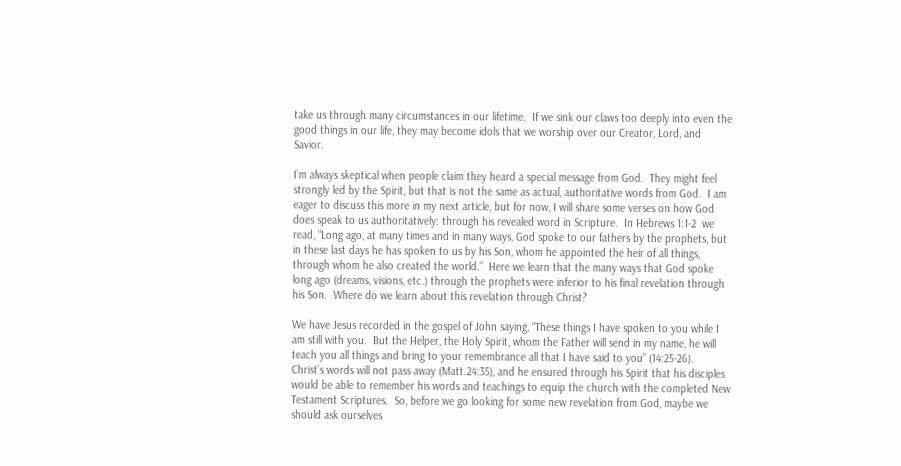take us through many circumstances in our lifetime.  If we sink our claws too deeply into even the good things in our life, they may become idols that we worship over our Creator, Lord, and Savior.

I’m always skeptical when people claim they heard a special message from God.  They might feel strongly led by the Spirit, but that is not the same as actual, authoritative words from God.  I am eager to discuss this more in my next article, but for now, I will share some verses on how God does speak to us authoritatively: through his revealed word in Scripture.  In Hebrews 1:1-2  we read, “Long ago, at many times and in many ways, God spoke to our fathers by the prophets, but in these last days he has spoken to us by his Son, whom he appointed the heir of all things, through whom he also created the world.”  Here we learn that the many ways that God spoke long ago (dreams, visions, etc.) through the prophets were inferior to his final revelation through his Son.  Where do we learn about this revelation through Christ?

We have Jesus recorded in the gospel of John saying, “These things I have spoken to you while I am still with you.  But the Helper, the Holy Spirit, whom the Father will send in my name, he will teach you all things and bring to your remembrance all that I have said to you” (14:25-26).  Christ’s words will not pass away (Matt.24:35), and he ensured through his Spirit that his disciples would be able to remember his words and teachings to equip the church with the completed New Testament Scriptures.  So, before we go looking for some new revelation from God, maybe we should ask ourselves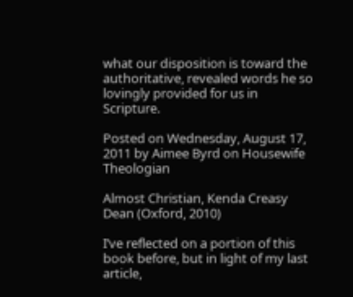what our disposition is toward the authoritative, revealed words he so lovingly provided for us in Scripture.

Posted on Wednesday, August 17, 2011 by Aimee Byrd on Housewife Theologian

Almost Christian, Kenda Creasy Dean (Oxford, 2010)

I’ve reflected on a portion of this book before, but in light of my last article,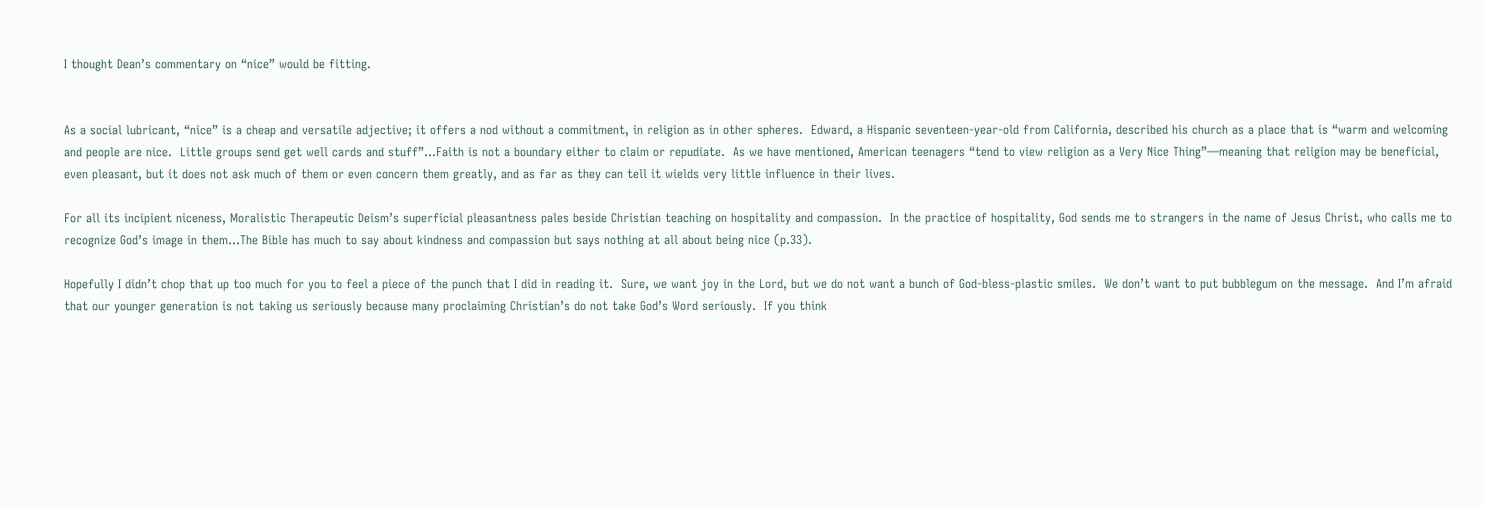I thought Dean’s commentary on “nice” would be fitting.


As a social lubricant, “nice” is a cheap and versatile adjective; it offers a nod without a commitment, in religion as in other spheres.  Edward, a Hispanic seventeen-year-old from California, described his church as a place that is “warm and welcoming and people are nice.  Little groups send get well cards and stuff”…Faith is not a boundary either to claim or repudiate.  As we have mentioned, American teenagers “tend to view religion as a Very Nice Thing”—meaning that religion may be beneficial, even pleasant, but it does not ask much of them or even concern them greatly, and as far as they can tell it wields very little influence in their lives.

For all its incipient niceness, Moralistic Therapeutic Deism’s superficial pleasantness pales beside Christian teaching on hospitality and compassion.  In the practice of hospitality, God sends me to strangers in the name of Jesus Christ, who calls me to recognize God’s image in them…The Bible has much to say about kindness and compassion but says nothing at all about being nice (p.33).

Hopefully I didn’t chop that up too much for you to feel a piece of the punch that I did in reading it.  Sure, we want joy in the Lord, but we do not want a bunch of God-bless-plastic smiles.  We don’t want to put bubblegum on the message.  And I’m afraid that our younger generation is not taking us seriously because many proclaiming Christian’s do not take God’s Word seriously.  If you think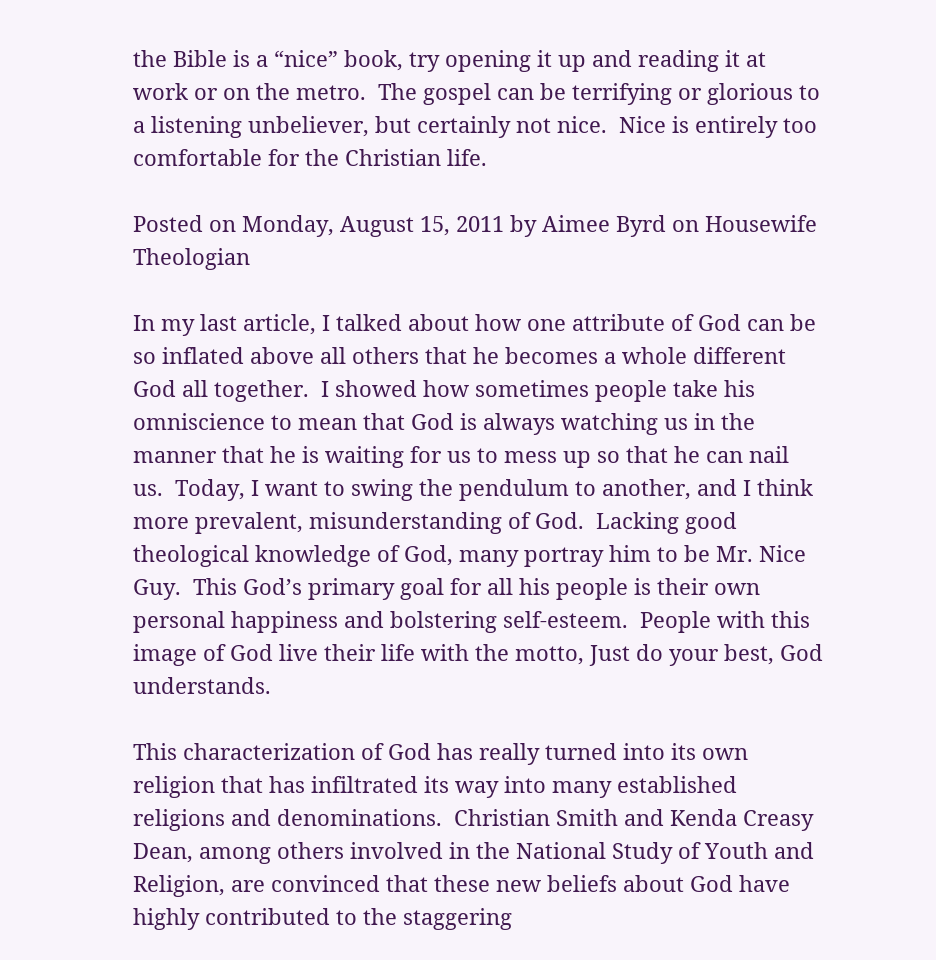the Bible is a “nice” book, try opening it up and reading it at work or on the metro.  The gospel can be terrifying or glorious to a listening unbeliever, but certainly not nice.  Nice is entirely too comfortable for the Christian life.

Posted on Monday, August 15, 2011 by Aimee Byrd on Housewife Theologian

In my last article, I talked about how one attribute of God can be so inflated above all others that he becomes a whole different God all together.  I showed how sometimes people take his omniscience to mean that God is always watching us in the manner that he is waiting for us to mess up so that he can nail us.  Today, I want to swing the pendulum to another, and I think more prevalent, misunderstanding of God.  Lacking good theological knowledge of God, many portray him to be Mr. Nice Guy.  This God’s primary goal for all his people is their own personal happiness and bolstering self-esteem.  People with this image of God live their life with the motto, Just do your best, God understands.

This characterization of God has really turned into its own religion that has infiltrated its way into many established religions and denominations.  Christian Smith and Kenda Creasy Dean, among others involved in the National Study of Youth and Religion, are convinced that these new beliefs about God have highly contributed to the staggering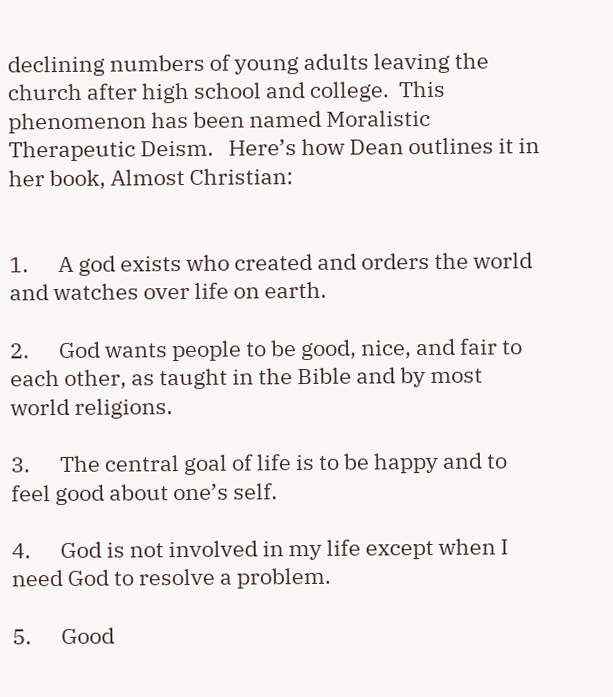declining numbers of young adults leaving the church after high school and college.  This phenomenon has been named Moralistic Therapeutic Deism.   Here’s how Dean outlines it in her book, Almost Christian:


1.      A god exists who created and orders the world and watches over life on earth.

2.      God wants people to be good, nice, and fair to each other, as taught in the Bible and by most world religions.

3.      The central goal of life is to be happy and to feel good about one’s self.

4.      God is not involved in my life except when I need God to resolve a problem.

5.      Good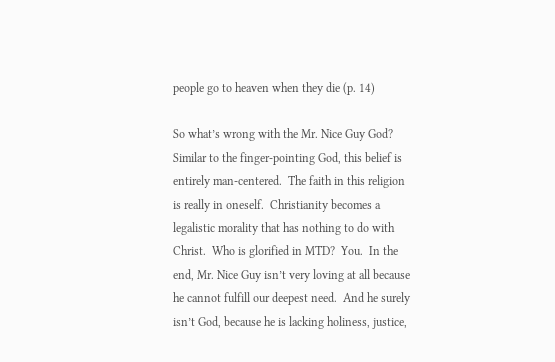people go to heaven when they die (p. 14)

So what’s wrong with the Mr. Nice Guy God?  Similar to the finger-pointing God, this belief is entirely man-centered.  The faith in this religion is really in oneself.  Christianity becomes a legalistic morality that has nothing to do with Christ.  Who is glorified in MTD?  You.  In the end, Mr. Nice Guy isn’t very loving at all because he cannot fulfill our deepest need.  And he surely isn’t God, because he is lacking holiness, justice,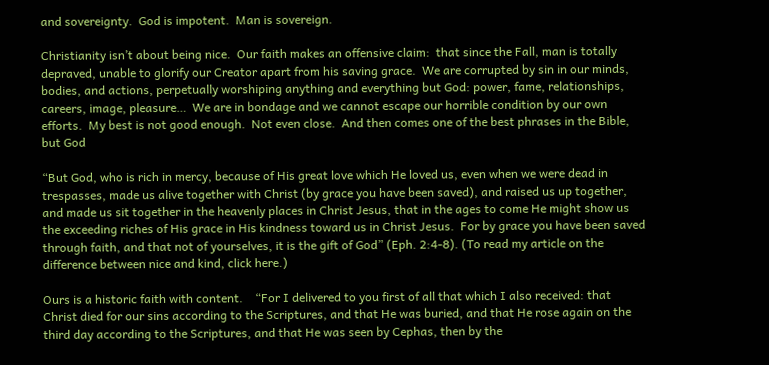and sovereignty.  God is impotent.  Man is sovereign.

Christianity isn’t about being nice.  Our faith makes an offensive claim:  that since the Fall, man is totally depraved, unable to glorify our Creator apart from his saving grace.  We are corrupted by sin in our minds, bodies, and actions, perpetually worshiping anything and everything but God: power, fame, relationships, careers, image, pleasure…  We are in bondage and we cannot escape our horrible condition by our own efforts.  My best is not good enough.  Not even close.  And then comes one of the best phrases in the Bible, but God

“But God, who is rich in mercy, because of His great love which He loved us, even when we were dead in trespasses, made us alive together with Christ (by grace you have been saved), and raised us up together, and made us sit together in the heavenly places in Christ Jesus, that in the ages to come He might show us the exceeding riches of His grace in His kindness toward us in Christ Jesus.  For by grace you have been saved through faith, and that not of yourselves, it is the gift of God” (Eph. 2:4-8). (To read my article on the difference between nice and kind, click here.)

Ours is a historic faith with content.    “For I delivered to you first of all that which I also received: that Christ died for our sins according to the Scriptures, and that He was buried, and that He rose again on the third day according to the Scriptures, and that He was seen by Cephas, then by the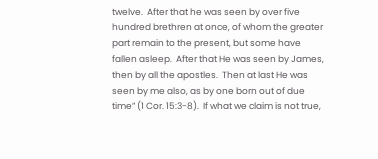twelve.  After that he was seen by over five hundred brethren at once, of whom the greater part remain to the present, but some have fallen asleep.  After that He was seen by James, then by all the apostles.  Then at last He was seen by me also, as by one born out of due time” (1 Cor. 15:3-8).  If what we claim is not true,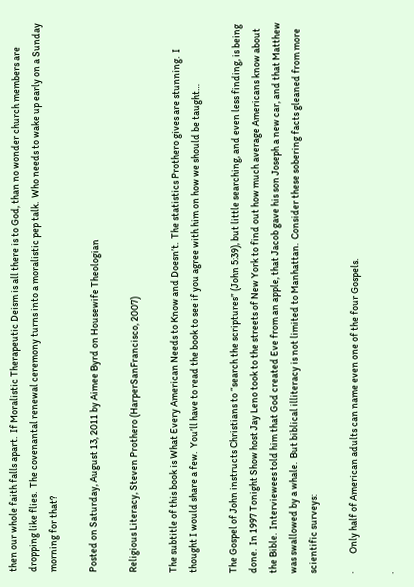then our whole faith falls apart.  If Moralistic Therapeutic Deism is all there is to God, than no wonder church members are dropping like flies.  The covenantal renewal ceremony turns into a moralistic pep talk.  Who needs to wake up early on a Sunday morning for that?

Posted on Saturday, August 13, 2011 by Aimee Byrd on Housewife Theologian

Religious Literacy, Steven Prothero (HarperSanFrancisco, 2007)

The subtitle of this book is What Every American Needs to Know and Doesn’t.  The statistics Prothero gives are stunning.  I thought I would share a few.  You’ll have to read the book to see if you agree with him on how we should be taught…

The Gospel of John instructs Christians to “search the scriptures” (John 5:39), but little searching, and even less finding, is being done.  In 1997 Tonight Show host Jay Leno took to the streets of New York to find out how much average Americans know about the Bible.  Interviewees told him that God created Eve from an apple, that Jacob gave his son Joseph a new car, and that Matthew was swallowed by a whale.  But biblical illiteracy is not limited to Manhattan.  Consider these sobering facts gleaned from more scientific surveys:

·         Only half of American adults can name even one of the four Gospels.

·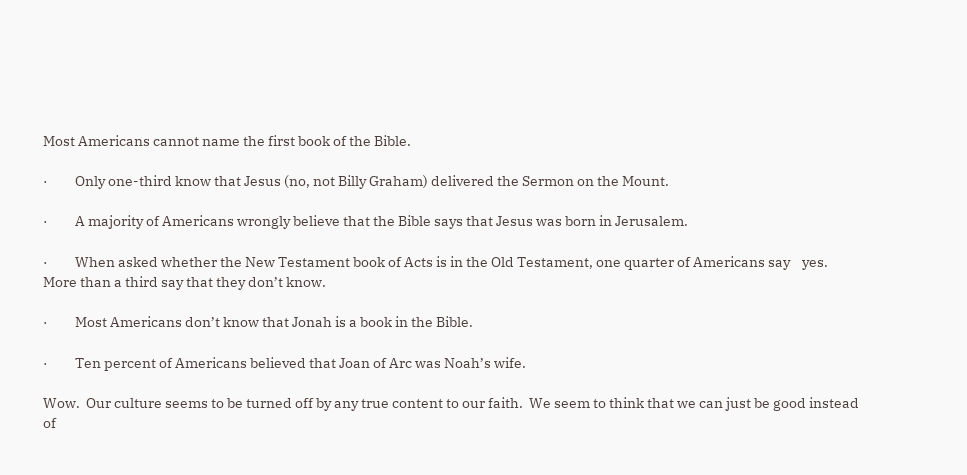Most Americans cannot name the first book of the Bible.

·         Only one-third know that Jesus (no, not Billy Graham) delivered the Sermon on the Mount.

·         A majority of Americans wrongly believe that the Bible says that Jesus was born in Jerusalem.

·         When asked whether the New Testament book of Acts is in the Old Testament, one quarter of Americans say    yes.  More than a third say that they don’t know.

·         Most Americans don’t know that Jonah is a book in the Bible.

·         Ten percent of Americans believed that Joan of Arc was Noah’s wife.

Wow.  Our culture seems to be turned off by any true content to our faith.  We seem to think that we can just be good instead of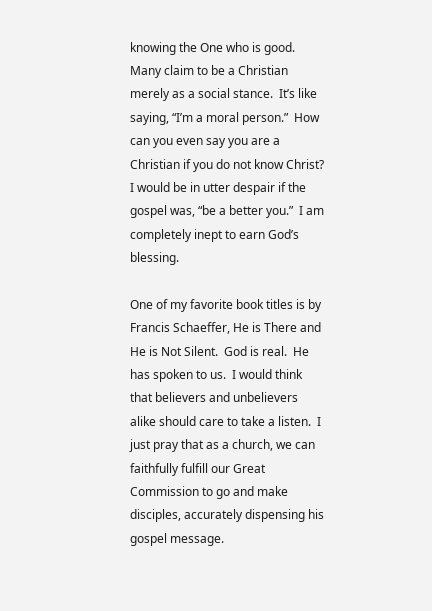knowing the One who is good.  Many claim to be a Christian merely as a social stance.  It’s like saying, “I’m a moral person.”  How can you even say you are a Christian if you do not know Christ?  I would be in utter despair if the gospel was, “be a better you.”  I am completely inept to earn God’s blessing.

One of my favorite book titles is by Francis Schaeffer, He is There and He is Not Silent.  God is real.  He has spoken to us.  I would think that believers and unbelievers alike should care to take a listen.  I just pray that as a church, we can faithfully fulfill our Great Commission to go and make disciples, accurately dispensing his gospel message.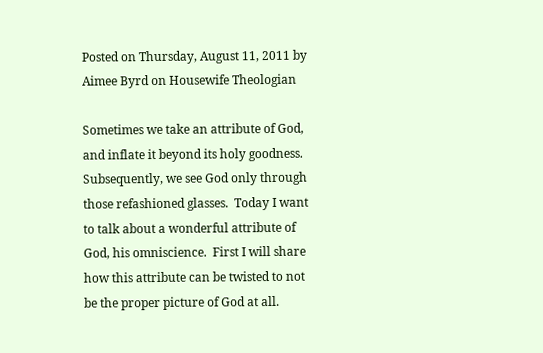Posted on Thursday, August 11, 2011 by Aimee Byrd on Housewife Theologian

Sometimes we take an attribute of God, and inflate it beyond its holy goodness.  Subsequently, we see God only through those refashioned glasses.  Today I want to talk about a wonderful attribute of God, his omniscience.  First I will share how this attribute can be twisted to not be the proper picture of God at all.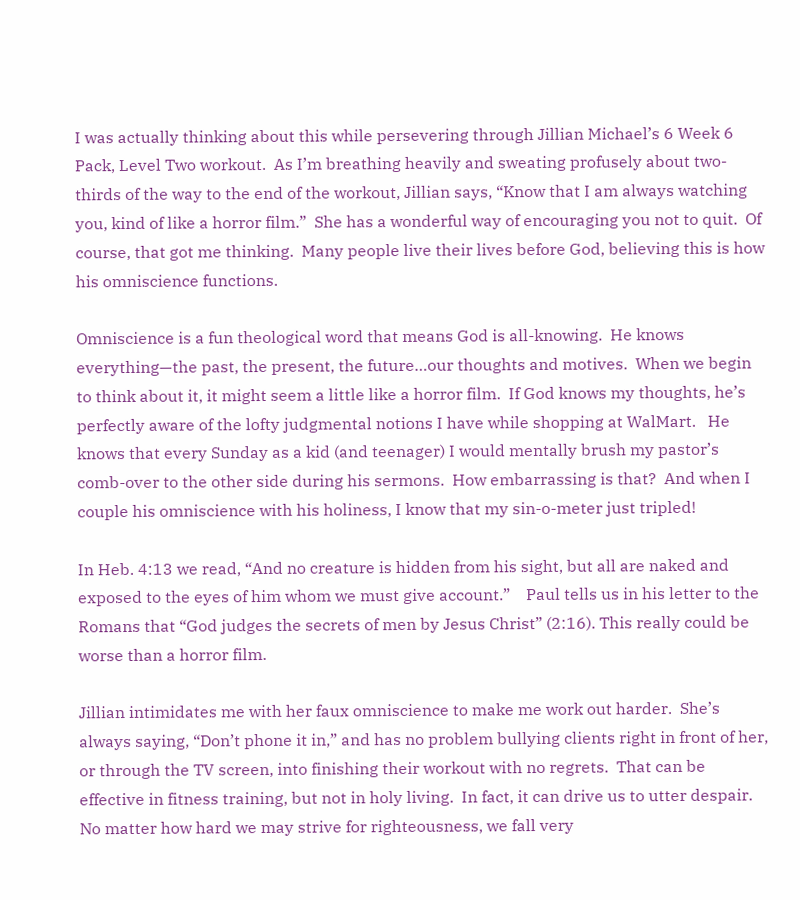I was actually thinking about this while persevering through Jillian Michael’s 6 Week 6 Pack, Level Two workout.  As I’m breathing heavily and sweating profusely about two-thirds of the way to the end of the workout, Jillian says, “Know that I am always watching you, kind of like a horror film.”  She has a wonderful way of encouraging you not to quit.  Of course, that got me thinking.  Many people live their lives before God, believing this is how his omniscience functions.

Omniscience is a fun theological word that means God is all-knowing.  He knows everything—the past, the present, the future…our thoughts and motives.  When we begin to think about it, it might seem a little like a horror film.  If God knows my thoughts, he’s perfectly aware of the lofty judgmental notions I have while shopping at WalMart.   He knows that every Sunday as a kid (and teenager) I would mentally brush my pastor’s comb-over to the other side during his sermons.  How embarrassing is that?  And when I couple his omniscience with his holiness, I know that my sin-o-meter just tripled!

In Heb. 4:13 we read, “And no creature is hidden from his sight, but all are naked and exposed to the eyes of him whom we must give account.”    Paul tells us in his letter to the Romans that “God judges the secrets of men by Jesus Christ” (2:16). This really could be worse than a horror film.

Jillian intimidates me with her faux omniscience to make me work out harder.  She’s always saying, “Don’t phone it in,” and has no problem bullying clients right in front of her, or through the TV screen, into finishing their workout with no regrets.  That can be effective in fitness training, but not in holy living.  In fact, it can drive us to utter despair.  No matter how hard we may strive for righteousness, we fall very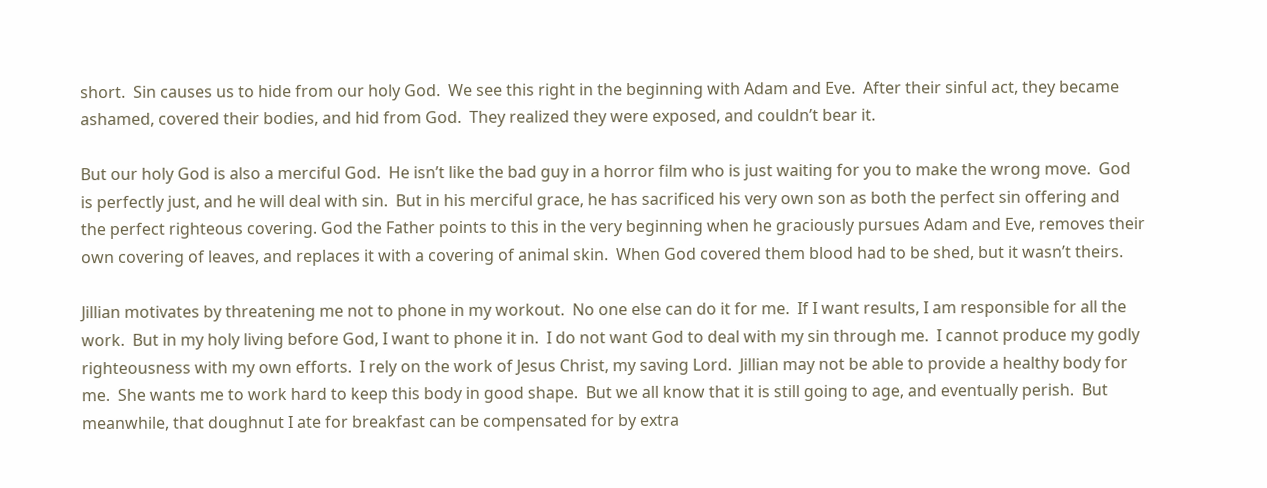short.  Sin causes us to hide from our holy God.  We see this right in the beginning with Adam and Eve.  After their sinful act, they became ashamed, covered their bodies, and hid from God.  They realized they were exposed, and couldn’t bear it.

But our holy God is also a merciful God.  He isn’t like the bad guy in a horror film who is just waiting for you to make the wrong move.  God is perfectly just, and he will deal with sin.  But in his merciful grace, he has sacrificed his very own son as both the perfect sin offering and the perfect righteous covering. God the Father points to this in the very beginning when he graciously pursues Adam and Eve, removes their own covering of leaves, and replaces it with a covering of animal skin.  When God covered them blood had to be shed, but it wasn’t theirs.

Jillian motivates by threatening me not to phone in my workout.  No one else can do it for me.  If I want results, I am responsible for all the work.  But in my holy living before God, I want to phone it in.  I do not want God to deal with my sin through me.  I cannot produce my godly righteousness with my own efforts.  I rely on the work of Jesus Christ, my saving Lord.  Jillian may not be able to provide a healthy body for me.  She wants me to work hard to keep this body in good shape.  But we all know that it is still going to age, and eventually perish.  But meanwhile, that doughnut I ate for breakfast can be compensated for by extra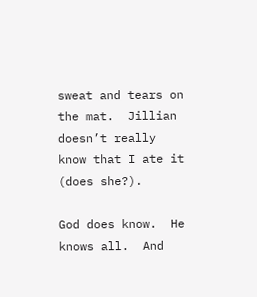sweat and tears on the mat.  Jillian doesn’t really know that I ate it (does she?).

God does know.  He knows all.  And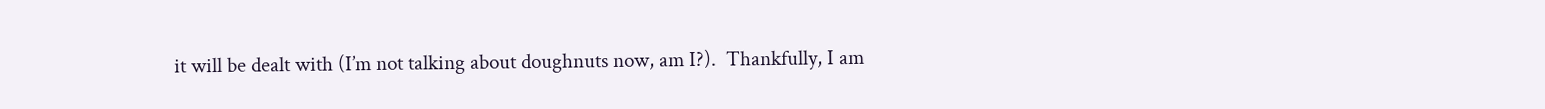it will be dealt with (I’m not talking about doughnuts now, am I?).  Thankfully, I am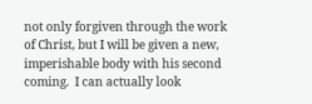not only forgiven through the work of Christ, but I will be given a new, imperishable body with his second coming.  I can actually look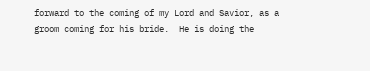forward to the coming of my Lord and Savior, as a groom coming for his bride.  He is doing the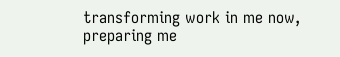transforming work in me now, preparing me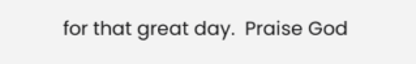for that great day.  Praise God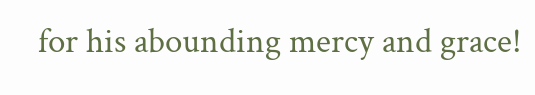for his abounding mercy and grace!